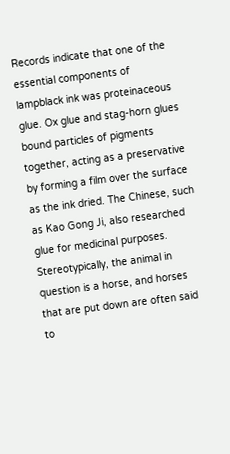Records indicate that one of the essential components of lampblack ink was proteinaceous glue. Ox glue and stag-horn glues bound particles of pigments together, acting as a preservative by forming a film over the surface as the ink dried. The Chinese, such as Kao Gong Ji, also researched glue for medicinal purposes. Stereotypically, the animal in question is a horse, and horses that are put down are often said to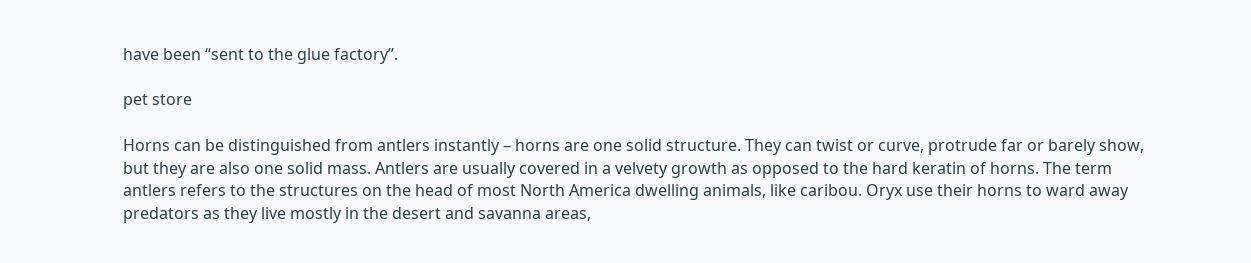have been “sent to the glue factory”.

pet store

Horns can be distinguished from antlers instantly – horns are one solid structure. They can twist or curve, protrude far or barely show, but they are also one solid mass. Antlers are usually covered in a velvety growth as opposed to the hard keratin of horns. The term antlers refers to the structures on the head of most North America dwelling animals, like caribou. Oryx use their horns to ward away predators as they live mostly in the desert and savanna areas,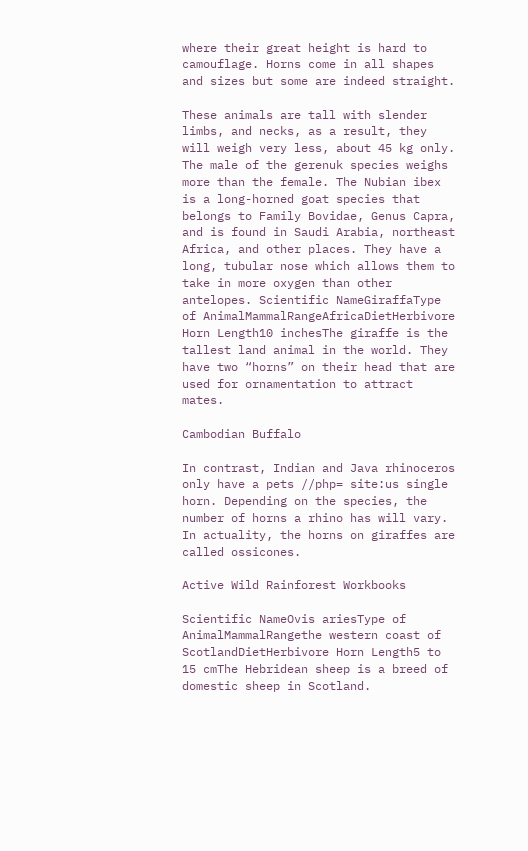where their great height is hard to camouflage. Horns come in all shapes and sizes but some are indeed straight.

These animals are tall with slender limbs, and necks, as a result, they will weigh very less, about 45 kg only. The male of the gerenuk species weighs more than the female. The Nubian ibex is a long-horned goat species that belongs to Family Bovidae, Genus Capra, and is found in Saudi Arabia, northeast Africa, and other places. They have a long, tubular nose which allows them to take in more oxygen than other antelopes. Scientific NameGiraffaType of AnimalMammalRangeAfricaDietHerbivore Horn Length10 inchesThe giraffe is the tallest land animal in the world. They have two “horns” on their head that are used for ornamentation to attract mates.

Cambodian Buffalo

In contrast, Indian and Java rhinoceros only have a pets //php= site:us single horn. Depending on the species, the number of horns a rhino has will vary. In actuality, the horns on giraffes are called ossicones.

Active Wild Rainforest Workbooks

Scientific NameOvis ariesType of AnimalMammalRangethe western coast of ScotlandDietHerbivore Horn Length5 to 15 cmThe Hebridean sheep is a breed of domestic sheep in Scotland.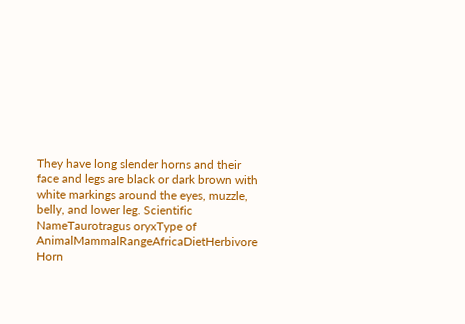They have long slender horns and their face and legs are black or dark brown with white markings around the eyes, muzzle, belly, and lower leg. Scientific NameTaurotragus oryxType of AnimalMammalRangeAfricaDietHerbivore Horn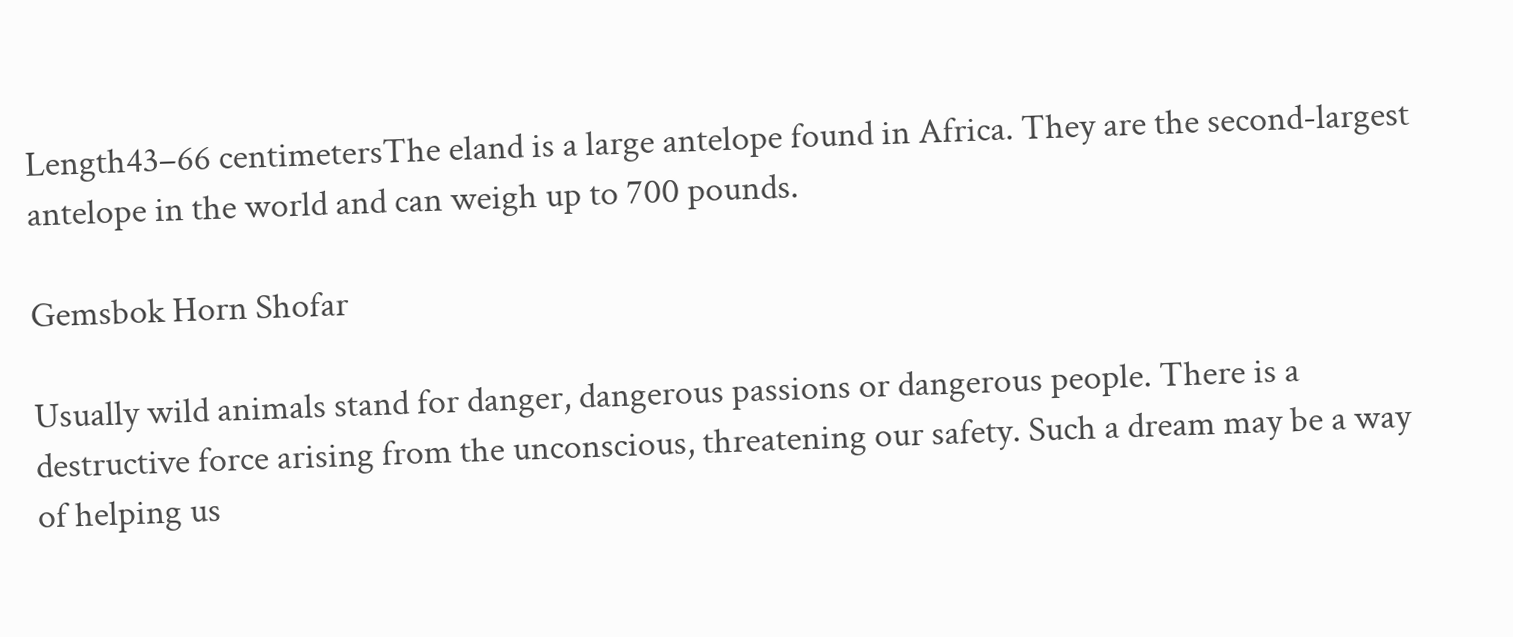Length43–66 centimetersThe eland is a large antelope found in Africa. They are the second-largest antelope in the world and can weigh up to 700 pounds.

Gemsbok Horn Shofar

Usually wild animals stand for danger, dangerous passions or dangerous people. There is a destructive force arising from the unconscious, threatening our safety. Such a dream may be a way of helping us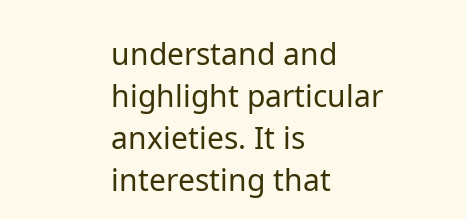understand and highlight particular anxieties. It is interesting that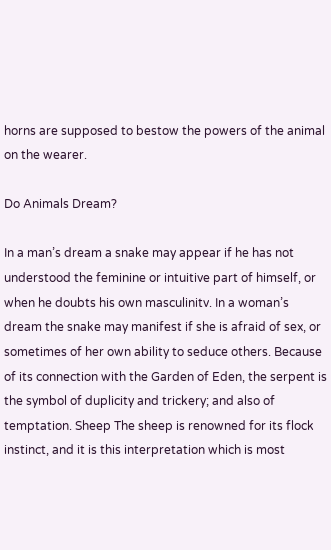horns are supposed to bestow the powers of the animal on the wearer.

Do Animals Dream?

In a man’s dream a snake may appear if he has not understood the feminine or intuitive part of himself, or when he doubts his own masculinitv. In a woman’s dream the snake may manifest if she is afraid of sex, or sometimes of her own ability to seduce others. Because of its connection with the Garden of Eden, the serpent is the symbol of duplicity and trickery; and also of temptation. Sheep The sheep is renowned for its flock instinct, and it is this interpretation which is most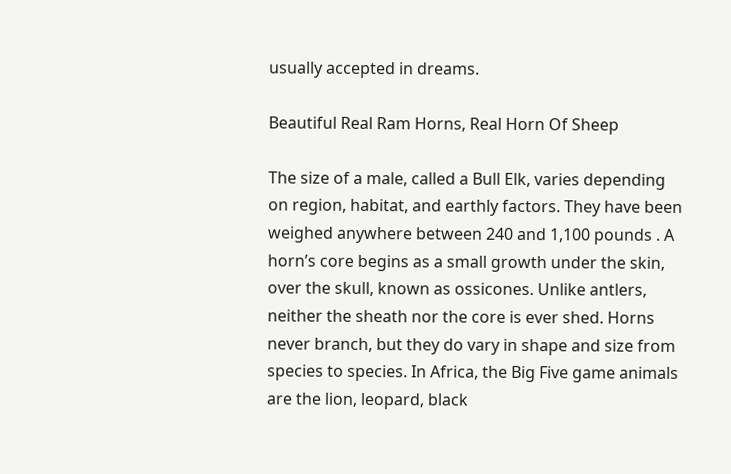usually accepted in dreams.

Beautiful Real Ram Horns, Real Horn Of Sheep

The size of a male, called a Bull Elk, varies depending on region, habitat, and earthly factors. They have been weighed anywhere between 240 and 1,100 pounds . A horn’s core begins as a small growth under the skin, over the skull, known as ossicones. Unlike antlers, neither the sheath nor the core is ever shed. Horns never branch, but they do vary in shape and size from species to species. In Africa, the Big Five game animals are the lion, leopard, black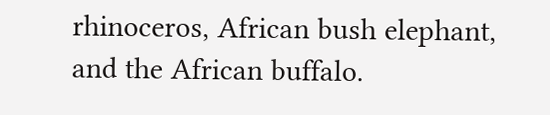rhinoceros, African bush elephant, and the African buffalo.